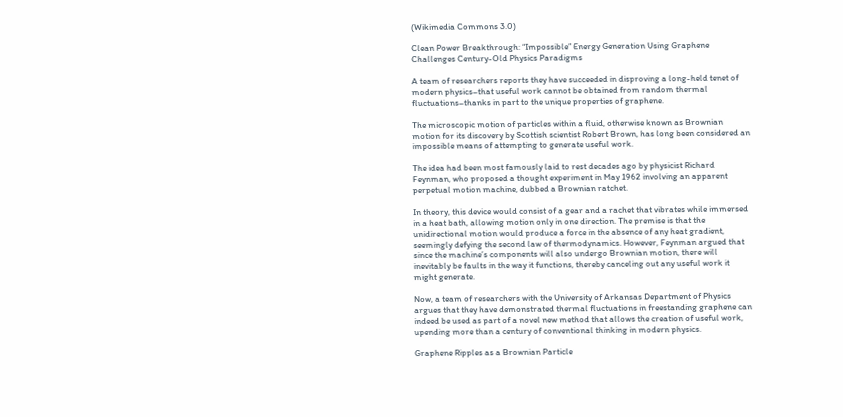(Wikimedia Commons 3.0)

Clean Power Breakthrough: “Impossible” Energy Generation Using Graphene Challenges Century-Old Physics Paradigms

A team of researchers reports they have succeeded in disproving a long-held tenet of modern physics–that useful work cannot be obtained from random thermal fluctuations–thanks in part to the unique properties of graphene.

The microscopic motion of particles within a fluid, otherwise known as Brownian motion for its discovery by Scottish scientist Robert Brown, has long been considered an impossible means of attempting to generate useful work.

The idea had been most famously laid to rest decades ago by physicist Richard Feynman, who proposed a thought experiment in May 1962 involving an apparent perpetual motion machine, dubbed a Brownian ratchet.

In theory, this device would consist of a gear and a rachet that vibrates while immersed in a heat bath, allowing motion only in one direction. The premise is that the unidirectional motion would produce a force in the absence of any heat gradient, seemingly defying the second law of thermodynamics. However, Feynman argued that since the machine’s components will also undergo Brownian motion, there will inevitably be faults in the way it functions, thereby canceling out any useful work it might generate.

Now, a team of researchers with the University of Arkansas Department of Physics argues that they have demonstrated thermal fluctuations in freestanding graphene can indeed be used as part of a novel new method that allows the creation of useful work, upending more than a century of conventional thinking in modern physics.

Graphene Ripples as a Brownian Particle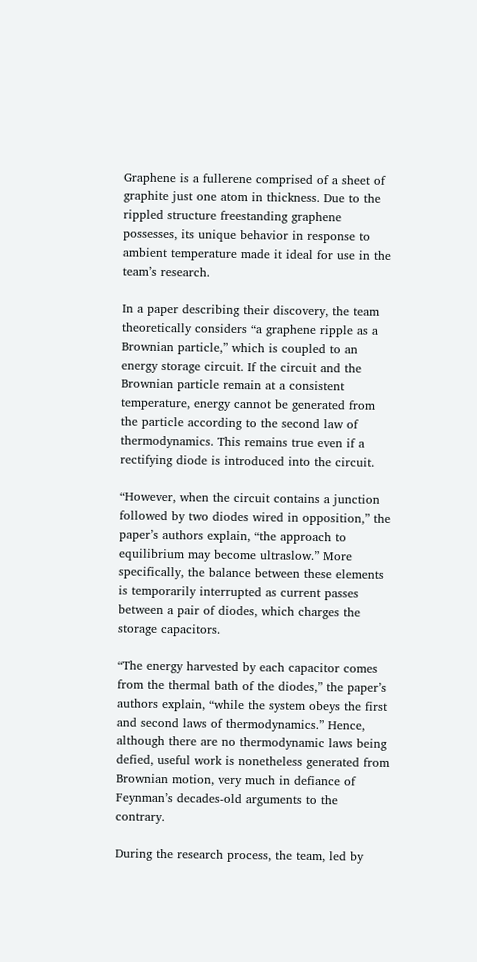Graphene is a fullerene comprised of a sheet of graphite just one atom in thickness. Due to the rippled structure freestanding graphene possesses, its unique behavior in response to ambient temperature made it ideal for use in the team’s research.

In a paper describing their discovery, the team theoretically considers “a graphene ripple as a Brownian particle,” which is coupled to an energy storage circuit. If the circuit and the Brownian particle remain at a consistent temperature, energy cannot be generated from the particle according to the second law of thermodynamics. This remains true even if a rectifying diode is introduced into the circuit.

“However, when the circuit contains a junction followed by two diodes wired in opposition,” the paper’s authors explain, “the approach to equilibrium may become ultraslow.” More specifically, the balance between these elements is temporarily interrupted as current passes between a pair of diodes, which charges the storage capacitors.

“The energy harvested by each capacitor comes from the thermal bath of the diodes,” the paper’s authors explain, “while the system obeys the first and second laws of thermodynamics.” Hence, although there are no thermodynamic laws being defied, useful work is nonetheless generated from Brownian motion, very much in defiance of Feynman’s decades-old arguments to the contrary.

During the research process, the team, led by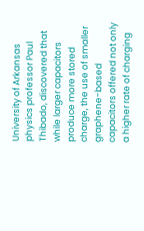University of Arkansas physics professor Paul Thibado, discovered that while larger capacitors produce more stored charge, the use of smaller graphene-based capacitors offered not only a higher rate of charging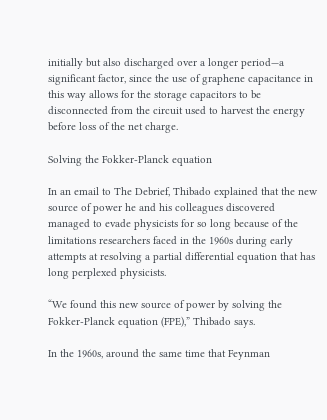initially but also discharged over a longer period—a significant factor, since the use of graphene capacitance in this way allows for the storage capacitors to be disconnected from the circuit used to harvest the energy before loss of the net charge.

Solving the Fokker-Planck equation

In an email to The Debrief, Thibado explained that the new source of power he and his colleagues discovered managed to evade physicists for so long because of the limitations researchers faced in the 1960s during early attempts at resolving a partial differential equation that has long perplexed physicists.

“We found this new source of power by solving the Fokker-Planck equation (FPE),” Thibado says.

In the 1960s, around the same time that Feynman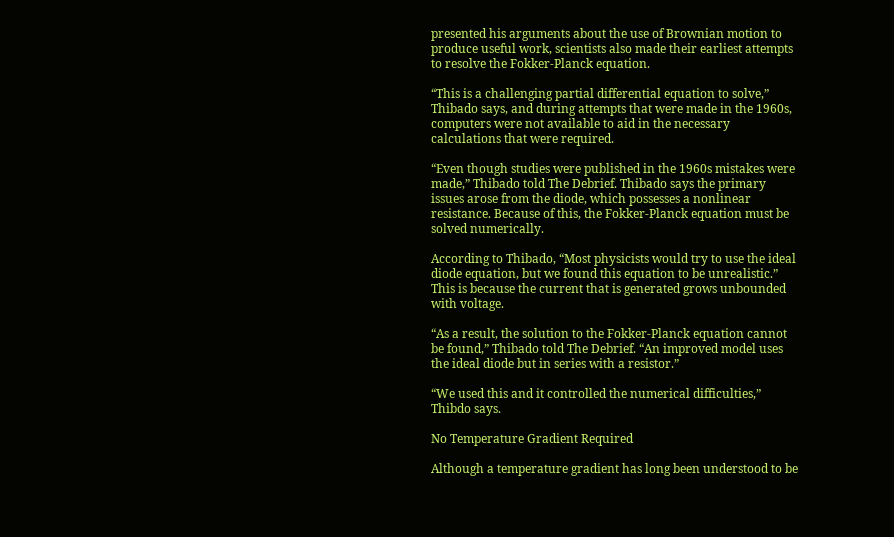presented his arguments about the use of Brownian motion to produce useful work, scientists also made their earliest attempts to resolve the Fokker-Planck equation.

“This is a challenging partial differential equation to solve,” Thibado says, and during attempts that were made in the 1960s, computers were not available to aid in the necessary calculations that were required.

“Even though studies were published in the 1960s mistakes were made,” Thibado told The Debrief. Thibado says the primary issues arose from the diode, which possesses a nonlinear resistance. Because of this, the Fokker-Planck equation must be solved numerically.

According to Thibado, “Most physicists would try to use the ideal diode equation, but we found this equation to be unrealistic.” This is because the current that is generated grows unbounded with voltage.

“As a result, the solution to the Fokker-Planck equation cannot be found,” Thibado told The Debrief. “An improved model uses the ideal diode but in series with a resistor.”

“We used this and it controlled the numerical difficulties,” Thibdo says.

No Temperature Gradient Required

Although a temperature gradient has long been understood to be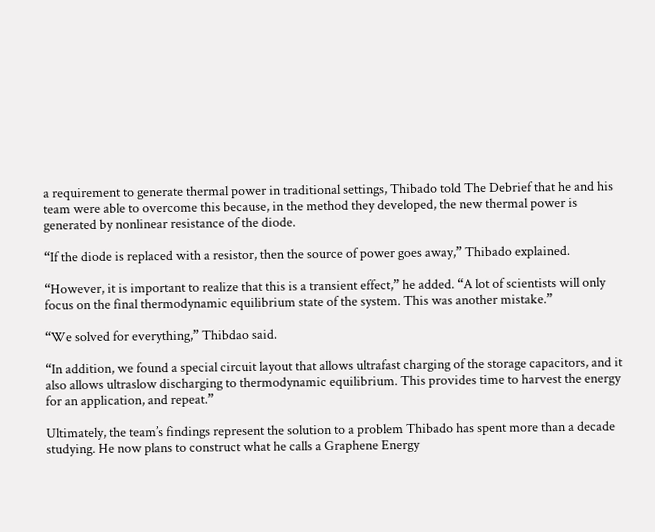a requirement to generate thermal power in traditional settings, Thibado told The Debrief that he and his team were able to overcome this because, in the method they developed, the new thermal power is generated by nonlinear resistance of the diode.

“If the diode is replaced with a resistor, then the source of power goes away,” Thibado explained.

“However, it is important to realize that this is a transient effect,” he added. “A lot of scientists will only focus on the final thermodynamic equilibrium state of the system. This was another mistake.”

“We solved for everything,” Thibdao said.

“In addition, we found a special circuit layout that allows ultrafast charging of the storage capacitors, and it also allows ultraslow discharging to thermodynamic equilibrium. This provides time to harvest the energy for an application, and repeat.”

Ultimately, the team’s findings represent the solution to a problem Thibado has spent more than a decade studying. He now plans to construct what he calls a Graphene Energy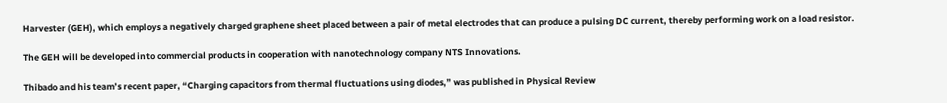Harvester (GEH), which employs a negatively charged graphene sheet placed between a pair of metal electrodes that can produce a pulsing DC current, thereby performing work on a load resistor.

The GEH will be developed into commercial products in cooperation with nanotechnology company NTS Innovations.

Thibado and his team’s recent paper, “Charging capacitors from thermal fluctuations using diodes,” was published in Physical Review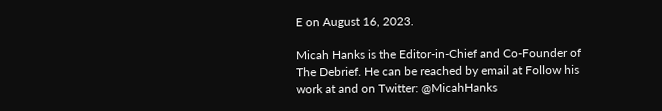E on August 16, 2023.

Micah Hanks is the Editor-in-Chief and Co-Founder of The Debrief. He can be reached by email at Follow his work at and on Twitter: @MicahHanks